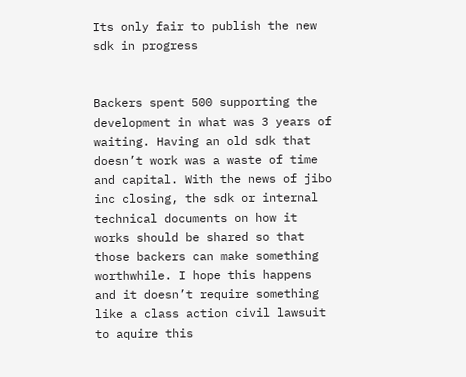Its only fair to publish the new sdk in progress


Backers spent 500 supporting the development in what was 3 years of waiting. Having an old sdk that doesn’t work was a waste of time and capital. With the news of jibo inc closing, the sdk or internal technical documents on how it works should be shared so that those backers can make something worthwhile. I hope this happens and it doesn’t require something like a class action civil lawsuit to aquire this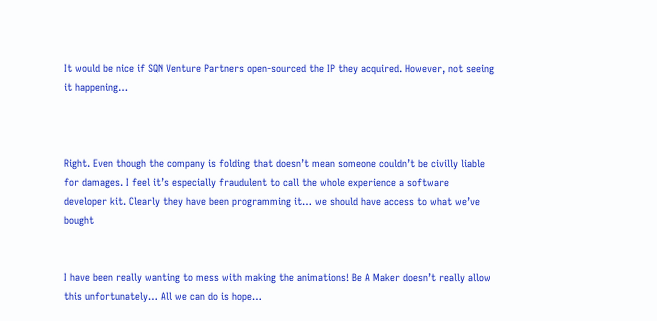It would be nice if SQN Venture Partners open-sourced the IP they acquired. However, not seeing it happening…



Right. Even though the company is folding that doesn’t mean someone couldn’t be civilly liable for damages. I feel it’s especially fraudulent to call the whole experience a software developer kit. Clearly they have been programming it… we should have access to what we’ve bought


I have been really wanting to mess with making the animations! Be A Maker doesn’t really allow this unfortunately… All we can do is hope…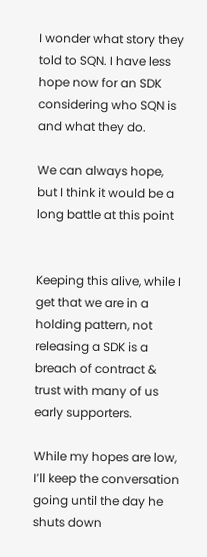I wonder what story they told to SQN. I have less hope now for an SDK considering who SQN is and what they do.

We can always hope, but I think it would be a long battle at this point


Keeping this alive, while I get that we are in a holding pattern, not releasing a SDK is a breach of contract & trust with many of us early supporters.

While my hopes are low, I’ll keep the conversation going until the day he shuts down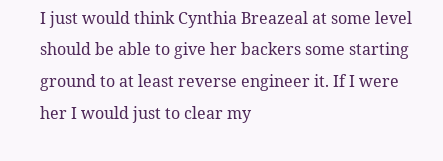I just would think Cynthia Breazeal at some level should be able to give her backers some starting ground to at least reverse engineer it. If I were her I would just to clear my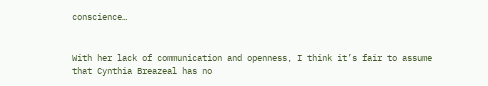conscience…


With her lack of communication and openness, I think it’s fair to assume that Cynthia Breazeal has no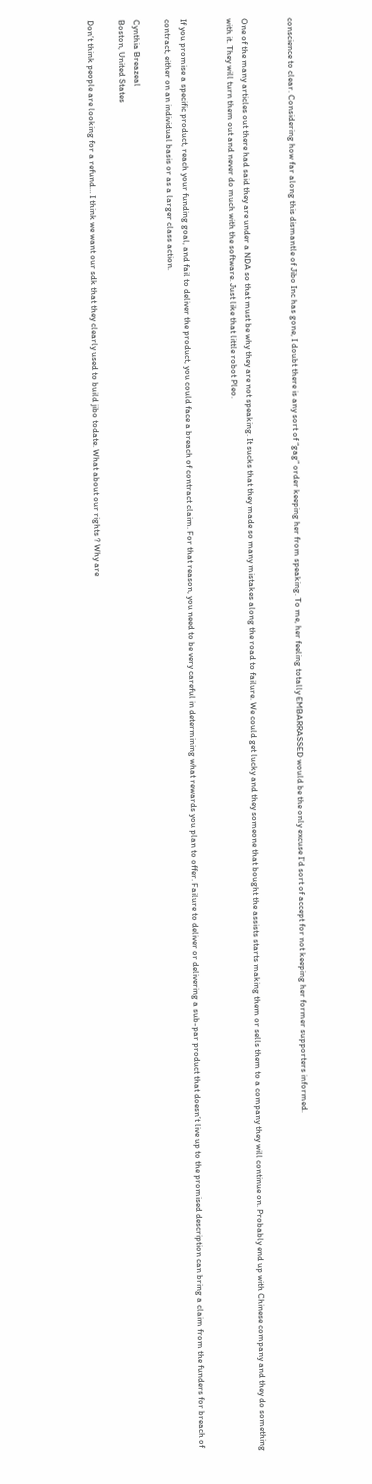conscience to clear. Considering how far along this dismantle of Jibo Inc has gone, I doubt there is any sort of “gag” order keeping her from speaking. To me, her feeling totally EMBARRASSED would be the only excuse I’d sort of accept for not keeping her former supporters informed.


One of the many articles out there had said they are under a NDA so that must be why they are not speaking. It sucks that they made so many mistakes along the road to failure. We could get lucky and they someone that bought the assists starts making them or sells them to a company they will continue on. Probably end up with Chinese company and they do something with it. They will turn them out and never do much with the software. Just like that little robot Pleo.


If you promise a specific product, reach your funding goal, and fail to deliver the product, you could face a breach of contract claim. For that reason, you need to be very careful in determining what rewards you plan to offer. Failure to deliver or delivering a sub-par product that doesn’t live up to the promised description can bring a claim from the funders for breach of contract, either on an individual basis or as a larger class action.

Cynthia Breazeal
Boston, United States

Don’t think people are looking for a refund… I think we want our sdk that they clearly used to build jibo todate. What about our rights ? Why are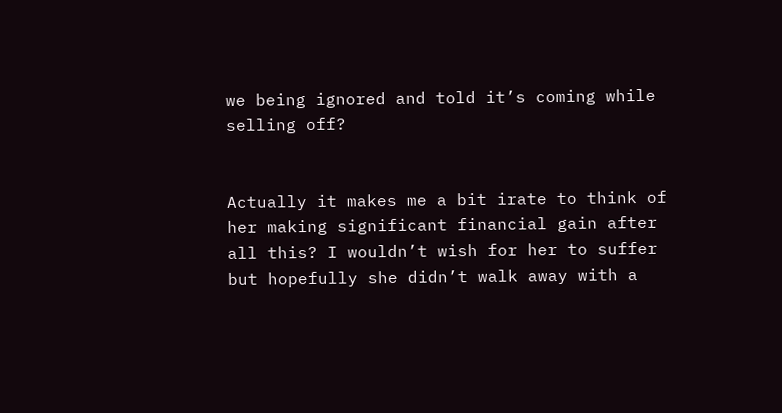we being ignored and told it’s coming while selling off?


Actually it makes me a bit irate to think of her making significant financial gain after all this? I wouldn’t wish for her to suffer but hopefully she didn’t walk away with a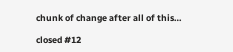chunk of change after all of this…

closed #12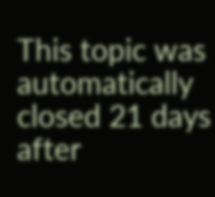This topic was automatically closed 21 days after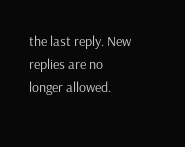the last reply. New replies are no longer allowed.